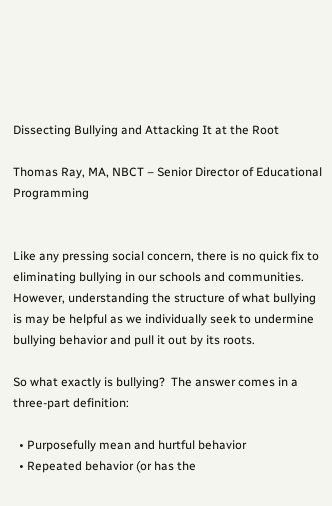Dissecting Bullying and Attacking It at the Root

Thomas Ray, MA, NBCT – Senior Director of Educational Programming


Like any pressing social concern, there is no quick fix to eliminating bullying in our schools and communities.  However, understanding the structure of what bullying is may be helpful as we individually seek to undermine bullying behavior and pull it out by its roots.

So what exactly is bullying?  The answer comes in a three-part definition:

  • Purposefully mean and hurtful behavior
  • Repeated behavior (or has the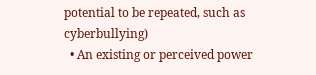potential to be repeated, such as cyberbullying)
  • An existing or perceived power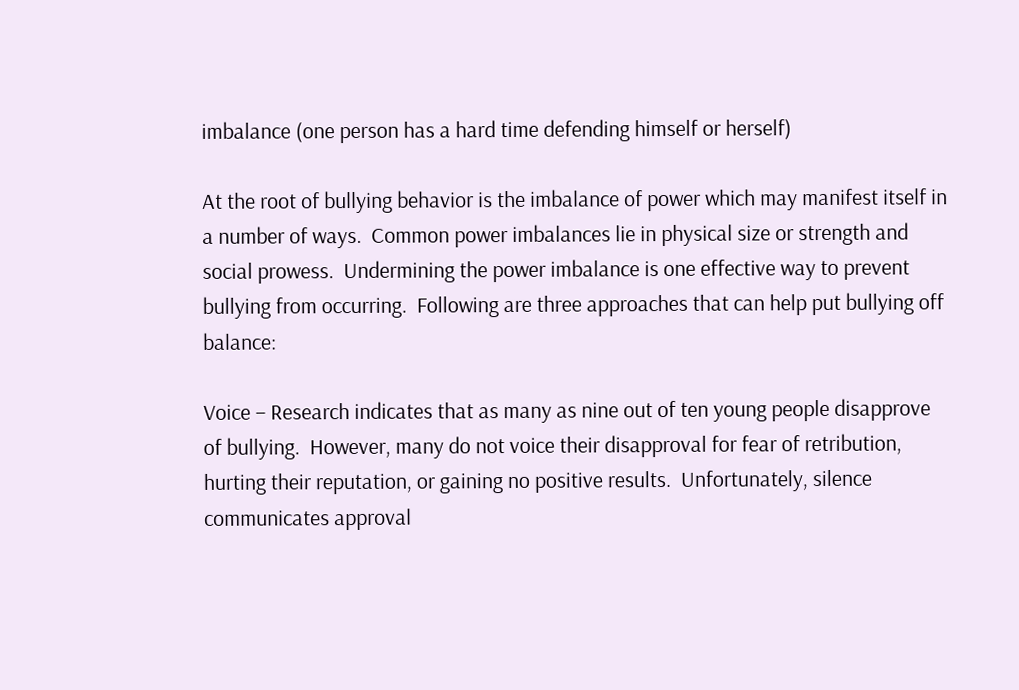imbalance (one person has a hard time defending himself or herself)

At the root of bullying behavior is the imbalance of power which may manifest itself in a number of ways.  Common power imbalances lie in physical size or strength and social prowess.  Undermining the power imbalance is one effective way to prevent bullying from occurring.  Following are three approaches that can help put bullying off balance:

Voice – Research indicates that as many as nine out of ten young people disapprove of bullying.  However, many do not voice their disapproval for fear of retribution, hurting their reputation, or gaining no positive results.  Unfortunately, silence communicates approval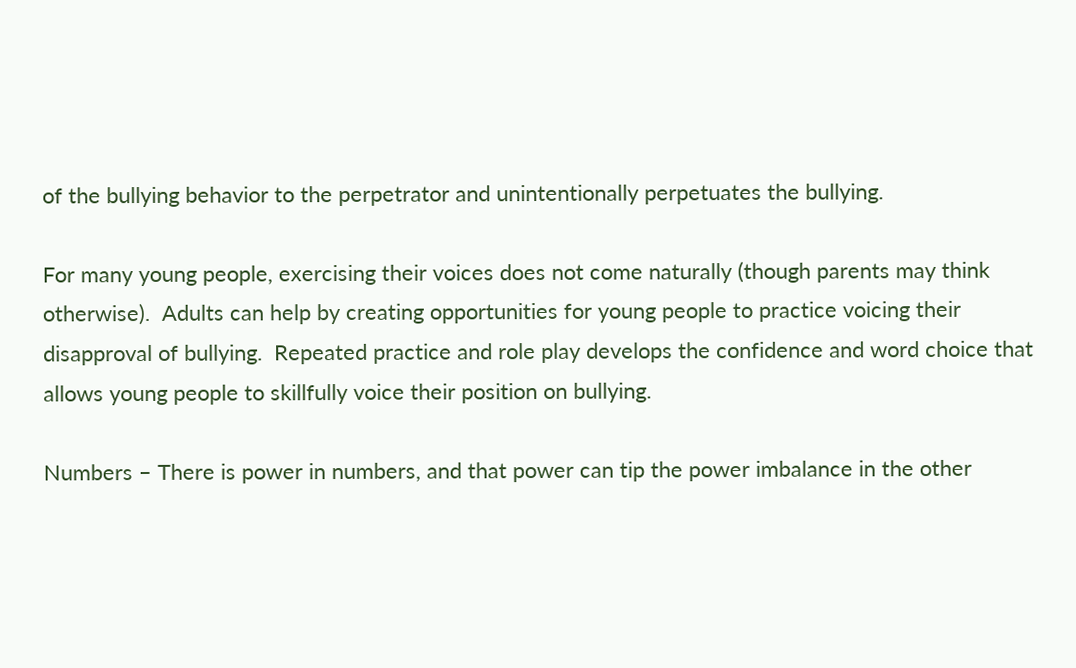of the bullying behavior to the perpetrator and unintentionally perpetuates the bullying.

For many young people, exercising their voices does not come naturally (though parents may think otherwise).  Adults can help by creating opportunities for young people to practice voicing their disapproval of bullying.  Repeated practice and role play develops the confidence and word choice that allows young people to skillfully voice their position on bullying.

Numbers – There is power in numbers, and that power can tip the power imbalance in the other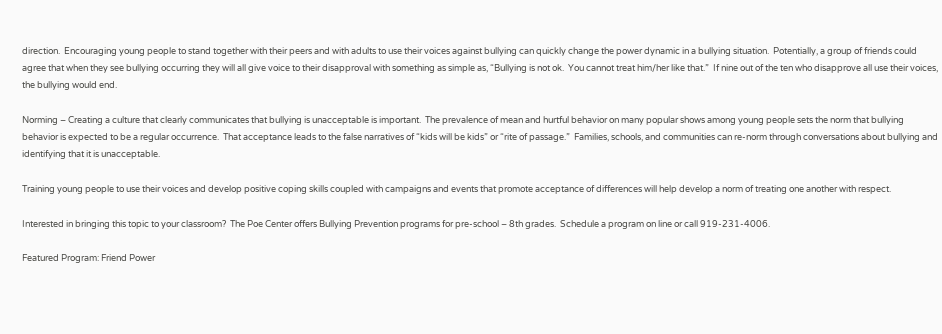direction.  Encouraging young people to stand together with their peers and with adults to use their voices against bullying can quickly change the power dynamic in a bullying situation.  Potentially, a group of friends could agree that when they see bullying occurring they will all give voice to their disapproval with something as simple as, “Bullying is not ok.  You cannot treat him/her like that.”  If nine out of the ten who disapprove all use their voices, the bullying would end.

Norming – Creating a culture that clearly communicates that bullying is unacceptable is important.  The prevalence of mean and hurtful behavior on many popular shows among young people sets the norm that bullying behavior is expected to be a regular occurrence.  That acceptance leads to the false narratives of “kids will be kids” or “rite of passage.”  Families, schools, and communities can re-norm through conversations about bullying and identifying that it is unacceptable.

Training young people to use their voices and develop positive coping skills coupled with campaigns and events that promote acceptance of differences will help develop a norm of treating one another with respect.

Interested in bringing this topic to your classroom?  The Poe Center offers Bullying Prevention programs for pre-school – 8th grades.  Schedule a program on line or call 919-231-4006.

Featured Program: Friend Power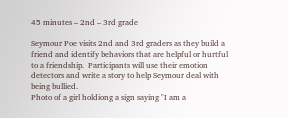45 minutes – 2nd – 3rd grade

Seymour Poe visits 2nd and 3rd graders as they build a friend and identify behaviors that are helpful or hurtful to a friendship.  Participants will use their emotion detectors and write a story to help Seymour deal with being bullied.
Photo of a girl holdiong a sign saying "I am a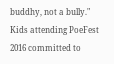buddhy, not a bully."
Kids attending PoeFest 2016 committed to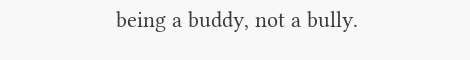being a buddy, not a bully.